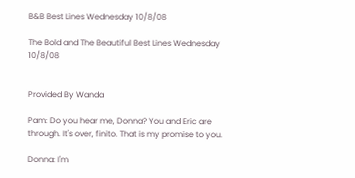B&B Best Lines Wednesday 10/8/08

The Bold and The Beautiful Best Lines Wednesday 10/8/08


Provided By Wanda

Pam: Do you hear me, Donna? You and Eric are through. It's over, finito. That is my promise to you.

Donna: I'm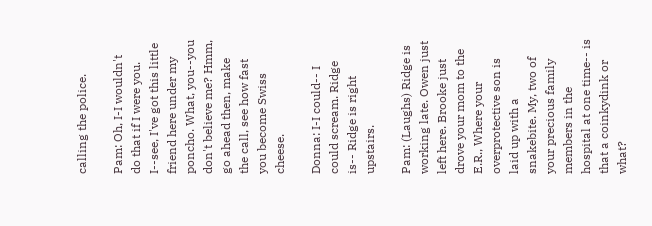calling the police.

Pam: Oh, I-I wouldn't do that if I were you. I--see, I've got this little friend here under my poncho. What, you--you don't believe me? Hmm, go ahead then, make the call, see how fast you become Swiss cheese.

Donna: I-I could-- I could scream. Ridge is-- Ridge is right upstairs.

Pam: (Laughs) Ridge is working late. Owen just left here. Brooke just drove your mom to the E.R., Where your overprotective son is laid up with a snakebite. My, two of your precious family members in the hospital at one time-- is that a coinkydink or what?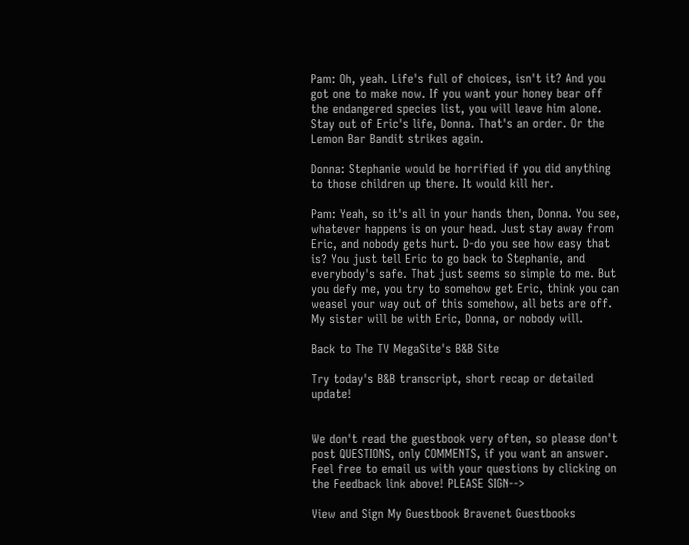Pam: Oh, yeah. Life's full of choices, isn't it? And you got one to make now. If you want your honey bear off the endangered species list, you will leave him alone. Stay out of Eric's life, Donna. That's an order. Or the Lemon Bar Bandit strikes again.

Donna: Stephanie would be horrified if you did anything to those children up there. It would kill her.

Pam: Yeah, so it's all in your hands then, Donna. You see, whatever happens is on your head. Just stay away from Eric, and nobody gets hurt. D-do you see how easy that is? You just tell Eric to go back to Stephanie, and everybody's safe. That just seems so simple to me. But you defy me, you try to somehow get Eric, think you can weasel your way out of this somehow, all bets are off. My sister will be with Eric, Donna, or nobody will.

Back to The TV MegaSite's B&B Site

Try today's B&B transcript, short recap or detailed update!


We don't read the guestbook very often, so please don't post QUESTIONS, only COMMENTS, if you want an answer. Feel free to email us with your questions by clicking on the Feedback link above! PLEASE SIGN-->

View and Sign My Guestbook Bravenet Guestbooks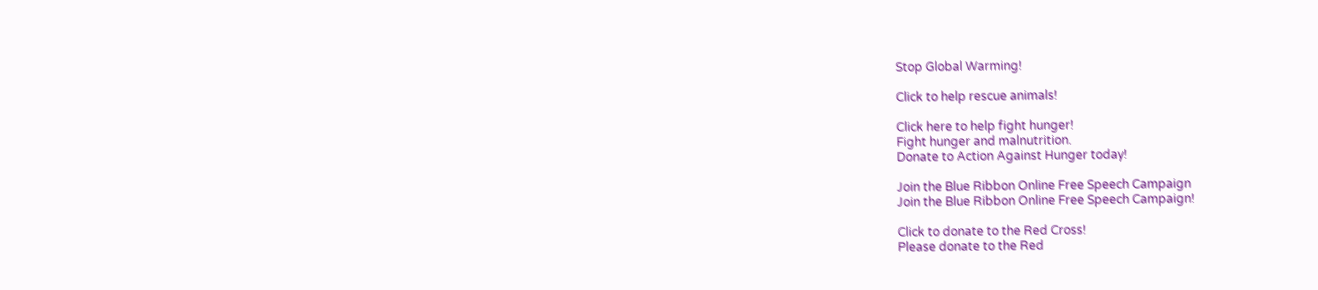Stop Global Warming!

Click to help rescue animals!

Click here to help fight hunger!
Fight hunger and malnutrition.
Donate to Action Against Hunger today!

Join the Blue Ribbon Online Free Speech Campaign
Join the Blue Ribbon Online Free Speech Campaign!

Click to donate to the Red Cross!
Please donate to the Red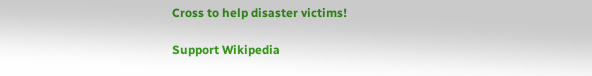Cross to help disaster victims!

Support Wikipedia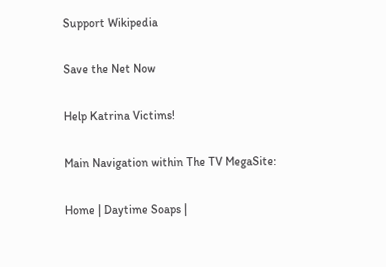Support Wikipedia

Save the Net Now

Help Katrina Victims!

Main Navigation within The TV MegaSite:

Home | Daytime Soaps |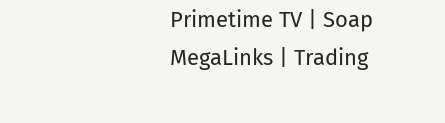Primetime TV | Soap MegaLinks | Trading